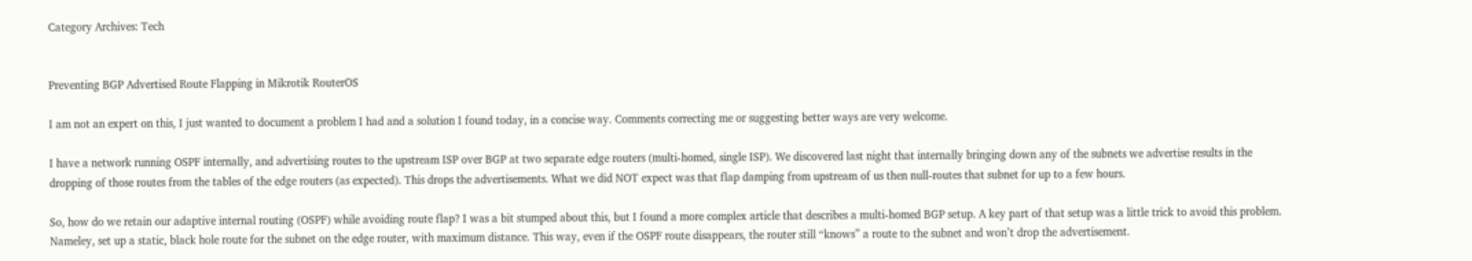Category Archives: Tech


Preventing BGP Advertised Route Flapping in Mikrotik RouterOS

I am not an expert on this, I just wanted to document a problem I had and a solution I found today, in a concise way. Comments correcting me or suggesting better ways are very welcome.

I have a network running OSPF internally, and advertising routes to the upstream ISP over BGP at two separate edge routers (multi-homed, single ISP). We discovered last night that internally bringing down any of the subnets we advertise results in the dropping of those routes from the tables of the edge routers (as expected). This drops the advertisements. What we did NOT expect was that flap damping from upstream of us then null-routes that subnet for up to a few hours.

So, how do we retain our adaptive internal routing (OSPF) while avoiding route flap? I was a bit stumped about this, but I found a more complex article that describes a multi-homed BGP setup. A key part of that setup was a little trick to avoid this problem. Nameley, set up a static, black hole route for the subnet on the edge router, with maximum distance. This way, even if the OSPF route disappears, the router still “knows” a route to the subnet and won’t drop the advertisement.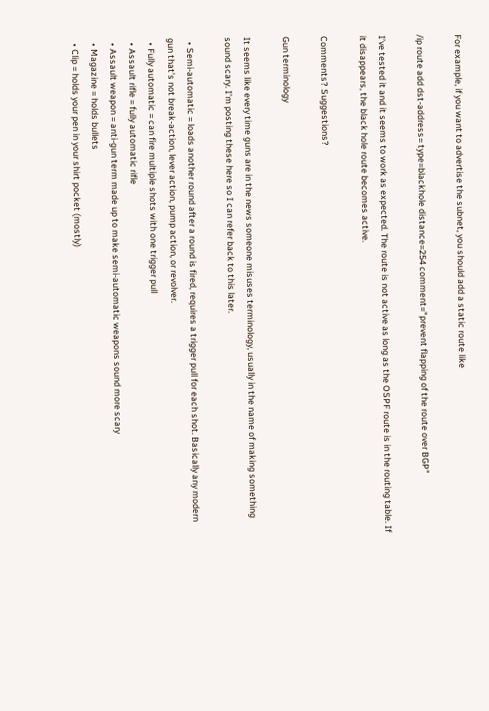For example, if you want to advertise the subnet, you should add a static route like

/ip route add dst-address= type=blackhole distance=254 comment="prevent flapping of the route over BGP"

I’ve tested it and it seems to work as expected. The route is not active as long as the OSPF route is in the routing table. If it disappears, the black hole route becomes active.

Comments? Suggestions?

Gun terminology

It seems like every time guns are in the news someone misuses terminology, usually in the name of making something sound scary. I’m posting these here so I can refer back to this later.

  • Semi-automatic = loads another round after a round is fired, requires a trigger pull for each shot. Basically any modern gun that’s not break-action, lever action, pump action, or revolver.
  • Fully automatic = can fire multiple shots with one trigger pull
  • Assault rifle = fully automatic rifle
  • Assault weapon = anti-gun term made up to make semi-automatic weapons sound more scary
  • Magazine = holds bullets
  • Clip = holds your pen in your shirt pocket (mostly)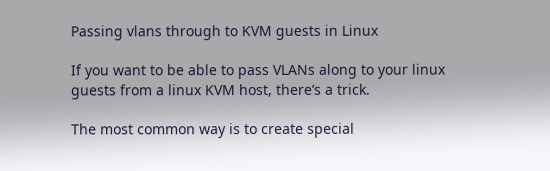Passing vlans through to KVM guests in Linux

If you want to be able to pass VLANs along to your linux guests from a linux KVM host, there’s a trick.

The most common way is to create special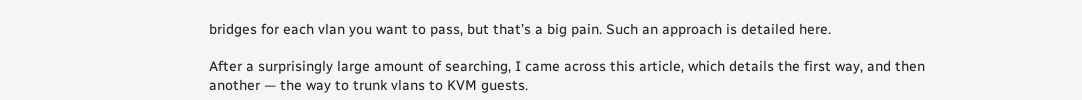bridges for each vlan you want to pass, but that’s a big pain. Such an approach is detailed here.

After a surprisingly large amount of searching, I came across this article, which details the first way, and then another — the way to trunk vlans to KVM guests.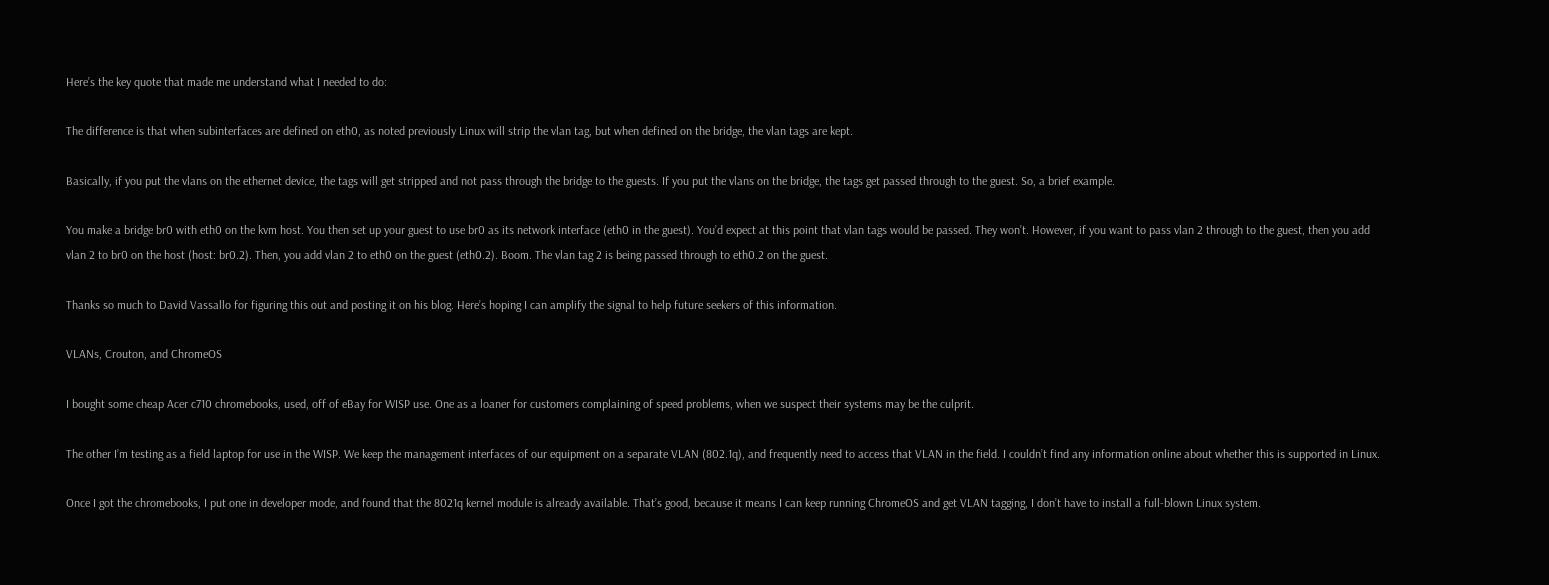Here’s the key quote that made me understand what I needed to do:

The difference is that when subinterfaces are defined on eth0, as noted previously Linux will strip the vlan tag, but when defined on the bridge, the vlan tags are kept.

Basically, if you put the vlans on the ethernet device, the tags will get stripped and not pass through the bridge to the guests. If you put the vlans on the bridge, the tags get passed through to the guest. So, a brief example.

You make a bridge br0 with eth0 on the kvm host. You then set up your guest to use br0 as its network interface (eth0 in the guest). You’d expect at this point that vlan tags would be passed. They won’t. However, if you want to pass vlan 2 through to the guest, then you add vlan 2 to br0 on the host (host: br0.2). Then, you add vlan 2 to eth0 on the guest (eth0.2). Boom. The vlan tag 2 is being passed through to eth0.2 on the guest.

Thanks so much to David Vassallo for figuring this out and posting it on his blog. Here’s hoping I can amplify the signal to help future seekers of this information.

VLANs, Crouton, and ChromeOS

I bought some cheap Acer c710 chromebooks, used, off of eBay for WISP use. One as a loaner for customers complaining of speed problems, when we suspect their systems may be the culprit.

The other I’m testing as a field laptop for use in the WISP. We keep the management interfaces of our equipment on a separate VLAN (802.1q), and frequently need to access that VLAN in the field. I couldn’t find any information online about whether this is supported in Linux.

Once I got the chromebooks, I put one in developer mode, and found that the 8021q kernel module is already available. That’s good, because it means I can keep running ChromeOS and get VLAN tagging, I don’t have to install a full-blown Linux system.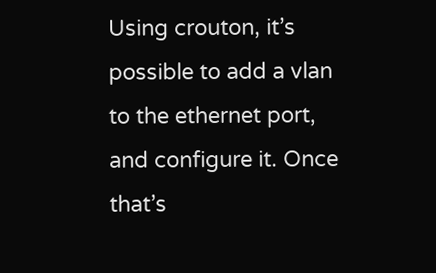Using crouton, it’s possible to add a vlan to the ethernet port, and configure it. Once that’s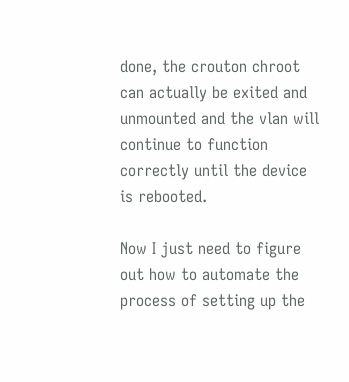done, the crouton chroot can actually be exited and unmounted and the vlan will continue to function correctly until the device is rebooted.

Now I just need to figure out how to automate the process of setting up the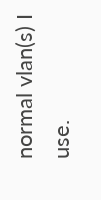normal vlan(s) I use.